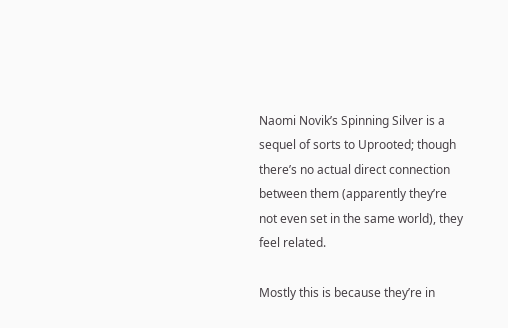Naomi Novik’s Spinning Silver is a sequel of sorts to Uprooted; though there’s no actual direct connection between them (apparently they’re not even set in the same world), they feel related.

Mostly this is because they’re in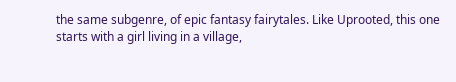the same subgenre, of epic fantasy fairytales. Like Uprooted, this one starts with a girl living in a village,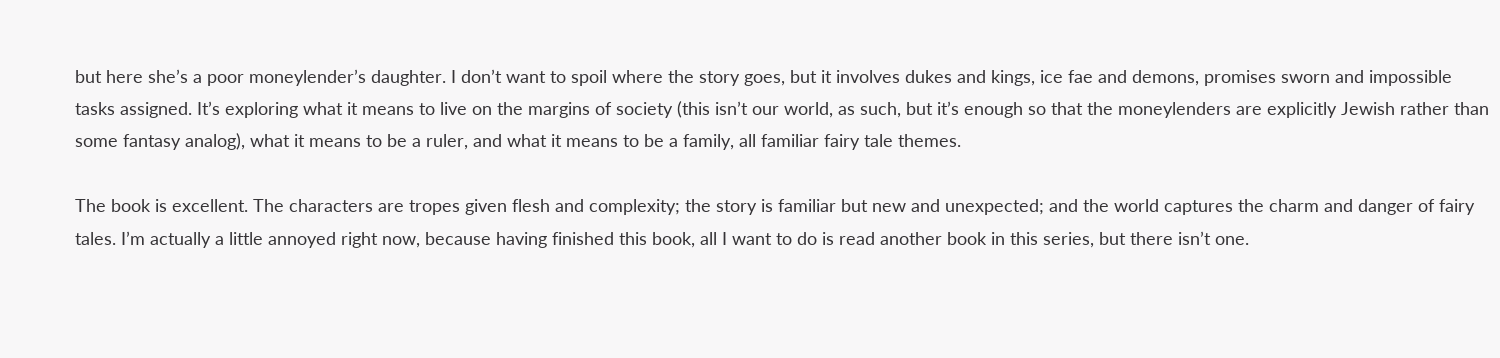but here she’s a poor moneylender’s daughter. I don’t want to spoil where the story goes, but it involves dukes and kings, ice fae and demons, promises sworn and impossible tasks assigned. It’s exploring what it means to live on the margins of society (this isn’t our world, as such, but it’s enough so that the moneylenders are explicitly Jewish rather than some fantasy analog), what it means to be a ruler, and what it means to be a family, all familiar fairy tale themes.

The book is excellent. The characters are tropes given flesh and complexity; the story is familiar but new and unexpected; and the world captures the charm and danger of fairy tales. I’m actually a little annoyed right now, because having finished this book, all I want to do is read another book in this series, but there isn’t one.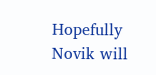Hopefully Novik will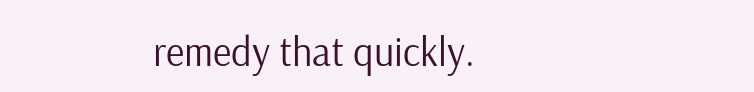remedy that quickly.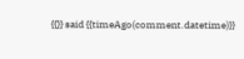{{}} said {{timeAgo(comment.datetime)}}